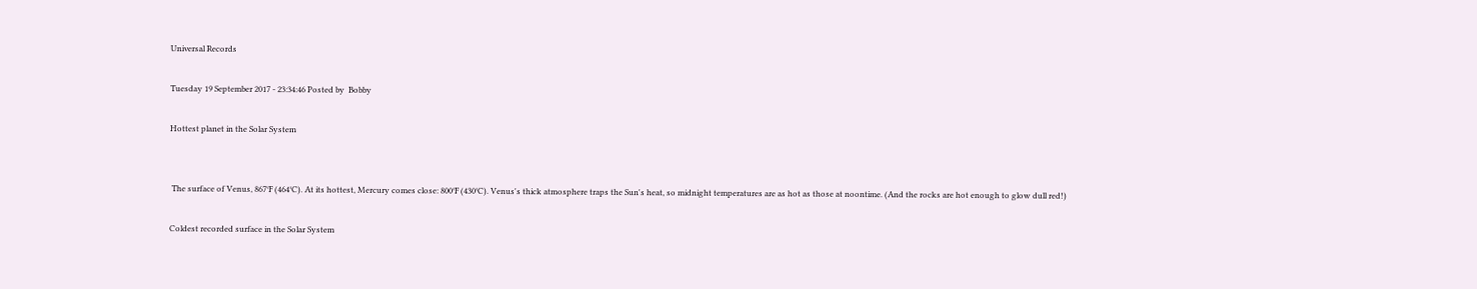Universal Records

Tuesday 19 September 2017 - 23:34:46 Posted by  Bobby

Hottest planet in the Solar System


 The surface of Venus, 867°F (464°C). At its hottest, Mercury comes close: 800°F (430°C). Venus's thick atmosphere traps the Sun's heat, so midnight temperatures are as hot as those at noontime. (And the rocks are hot enough to glow dull red!)

Coldest recorded surface in the Solar System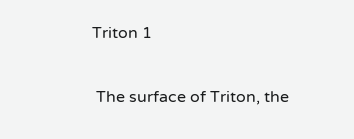Triton 1

 The surface of Triton, the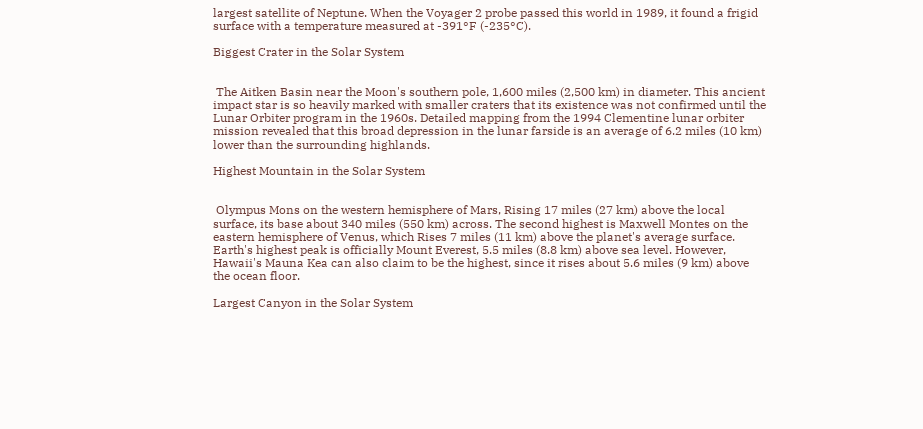largest satellite of Neptune. When the Voyager 2 probe passed this world in 1989, it found a frigid surface with a temperature measured at -391°F (-235°C).

Biggest Crater in the Solar System


 The Aitken Basin near the Moon's southern pole, 1,600 miles (2,500 km) in diameter. This ancient impact star is so heavily marked with smaller craters that its existence was not confirmed until the Lunar Orbiter program in the 1960s. Detailed mapping from the 1994 Clementine lunar orbiter mission revealed that this broad depression in the lunar farside is an average of 6.2 miles (10 km) lower than the surrounding highlands.

Highest Mountain in the Solar System


 Olympus Mons on the western hemisphere of Mars, Rising 17 miles (27 km) above the local surface, its base about 340 miles (550 km) across. The second highest is Maxwell Montes on the eastern hemisphere of Venus, which Rises 7 miles (11 km) above the planet's average surface. Earth's highest peak is officially Mount Everest, 5.5 miles (8.8 km) above sea level. However, Hawaii's Mauna Kea can also claim to be the highest, since it rises about 5.6 miles (9 km) above the ocean floor.

Largest Canyon in the Solar System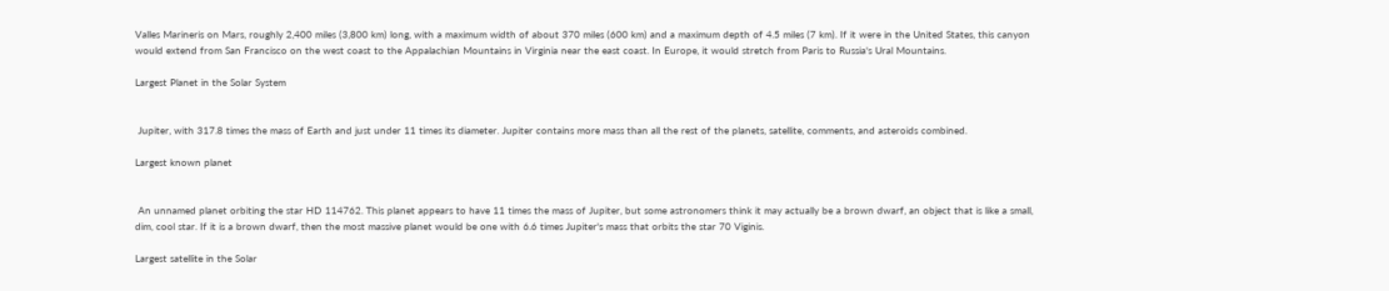Valles Marineris on Mars, roughly 2,400 miles (3,800 km) long, with a maximum width of about 370 miles (600 km) and a maximum depth of 4.5 miles (7 km). If it were in the United States, this canyon would extend from San Francisco on the west coast to the Appalachian Mountains in Virginia near the east coast. In Europe, it would stretch from Paris to Russia's Ural Mountains.

Largest Planet in the Solar System


 Jupiter, with 317.8 times the mass of Earth and just under 11 times its diameter. Jupiter contains more mass than all the rest of the planets, satellite, comments, and asteroids combined.

Largest known planet


 An unnamed planet orbiting the star HD 114762. This planet appears to have 11 times the mass of Jupiter, but some astronomers think it may actually be a brown dwarf, an object that is like a small, dim, cool star. If it is a brown dwarf, then the most massive planet would be one with 6.6 times Jupiter's mass that orbits the star 70 Viginis.

Largest satellite in the Solar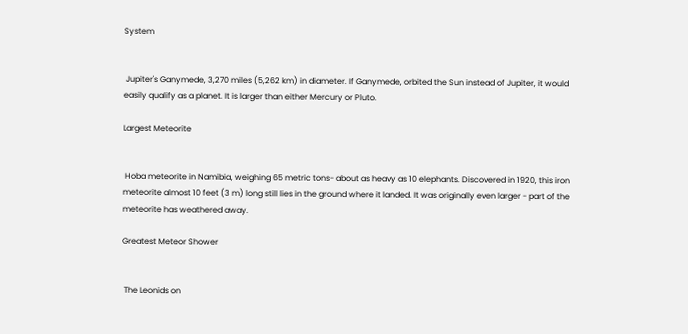System


 Jupiter's Ganymede, 3,270 miles (5,262 km) in diameter. If Ganymede, orbited the Sun instead of Jupiter, it would easily qualify as a planet. It is larger than either Mercury or Pluto.

Largest Meteorite


 Hoba meteorite in Namibia, weighing 65 metric tons- about as heavy as 10 elephants. Discovered in 1920, this iron meteorite almost 10 feet (3 m) long still lies in the ground where it landed. It was originally even larger - part of the meteorite has weathered away.

Greatest Meteor Shower


 The Leonids on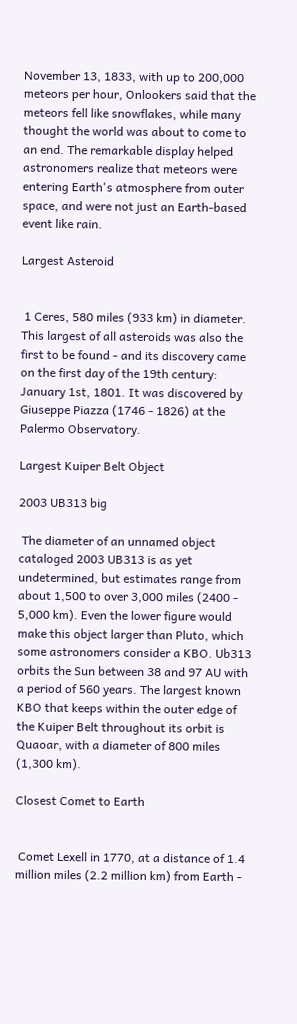November 13, 1833, with up to 200,000 meteors per hour, Onlookers said that the meteors fell like snowflakes, while many thought the world was about to come to an end. The remarkable display helped astronomers realize that meteors were entering Earth's atmosphere from outer space, and were not just an Earth-based event like rain.

Largest Asteroid


 1 Ceres, 580 miles (933 km) in diameter. This largest of all asteroids was also the first to be found - and its discovery came on the first day of the 19th century: January 1st, 1801. It was discovered by Giuseppe Piazza (1746 - 1826) at the Palermo Observatory.

Largest Kuiper Belt Object

2003 UB313 big

 The diameter of an unnamed object cataloged 2003 UB313 is as yet undetermined, but estimates range from about 1,500 to over 3,000 miles (2400 - 5,000 km). Even the lower figure would make this object larger than Pluto, which some astronomers consider a KBO. Ub313 orbits the Sun between 38 and 97 AU with a period of 560 years. The largest known KBO that keeps within the outer edge of the Kuiper Belt throughout its orbit is Quaoar, with a diameter of 800 miles (1,300 km).

Closest Comet to Earth


 Comet Lexell in 1770, at a distance of 1.4 million miles (2.2 million km) from Earth -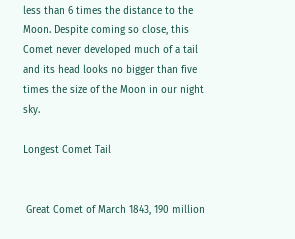less than 6 times the distance to the Moon. Despite coming so close, this Comet never developed much of a tail and its head looks no bigger than five times the size of the Moon in our night sky.

Longest Comet Tail


 Great Comet of March 1843, 190 million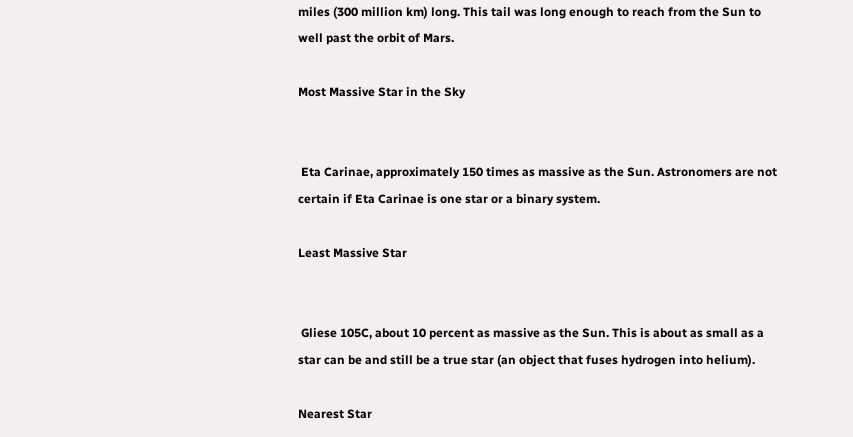miles (300 million km) long. This tail was long enough to reach from the Sun to well past the orbit of Mars.

Most Massive Star in the Sky


 Eta Carinae, approximately 150 times as massive as the Sun. Astronomers are not certain if Eta Carinae is one star or a binary system.

Least Massive Star


 Gliese 105C, about 10 percent as massive as the Sun. This is about as small as a star can be and still be a true star (an object that fuses hydrogen into helium).

Nearest Star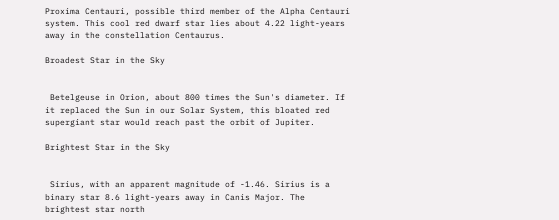Proxima Centauri, possible third member of the Alpha Centauri system. This cool red dwarf star lies about 4.22 light-years away in the constellation Centaurus.

Broadest Star in the Sky


 Betelgeuse in Orion, about 800 times the Sun's diameter. If it replaced the Sun in our Solar System, this bloated red supergiant star would reach past the orbit of Jupiter.

Brightest Star in the Sky


 Sirius, with an apparent magnitude of -1.46. Sirius is a binary star 8.6 light-years away in Canis Major. The brightest star north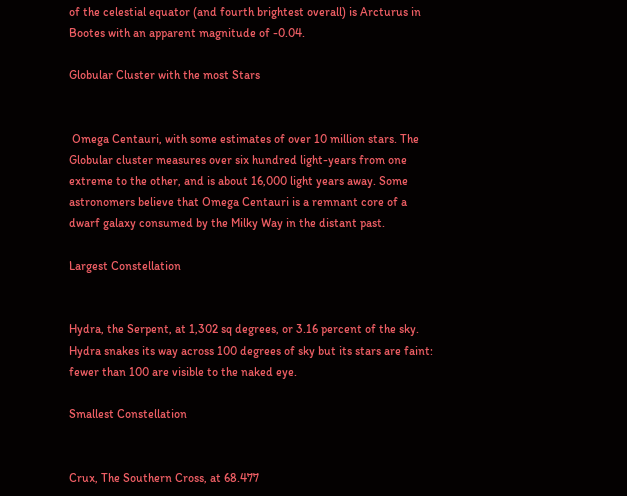of the celestial equator (and fourth brightest overall) is Arcturus in Bootes with an apparent magnitude of -0.04.

Globular Cluster with the most Stars


 Omega Centauri, with some estimates of over 10 million stars. The Globular cluster measures over six hundred light-years from one extreme to the other, and is about 16,000 light years away. Some astronomers believe that Omega Centauri is a remnant core of a dwarf galaxy consumed by the Milky Way in the distant past.

Largest Constellation


Hydra, the Serpent, at 1,302 sq degrees, or 3.16 percent of the sky. Hydra snakes its way across 100 degrees of sky but its stars are faint: fewer than 100 are visible to the naked eye.

Smallest Constellation


Crux, The Southern Cross, at 68.477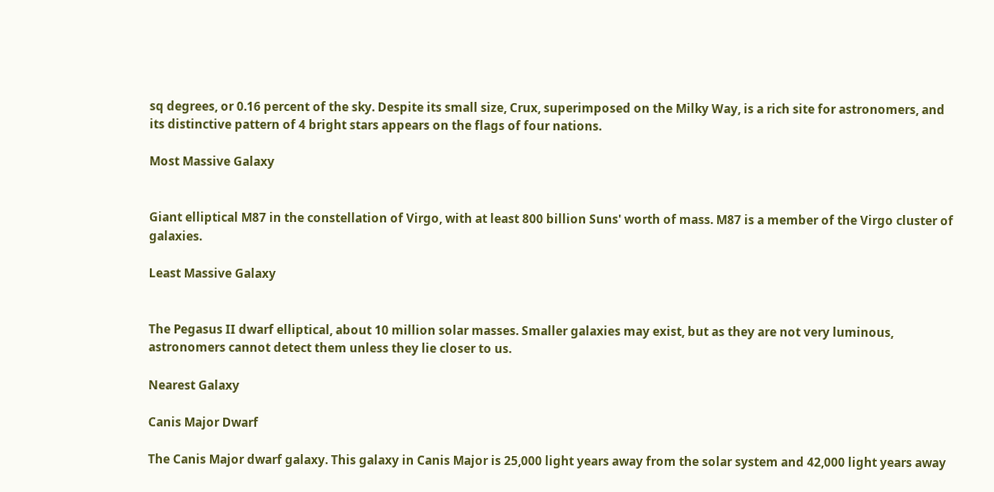sq degrees, or 0.16 percent of the sky. Despite its small size, Crux, superimposed on the Milky Way, is a rich site for astronomers, and its distinctive pattern of 4 bright stars appears on the flags of four nations.

Most Massive Galaxy


Giant elliptical M87 in the constellation of Virgo, with at least 800 billion Suns' worth of mass. M87 is a member of the Virgo cluster of galaxies.

Least Massive Galaxy


The Pegasus II dwarf elliptical, about 10 million solar masses. Smaller galaxies may exist, but as they are not very luminous, astronomers cannot detect them unless they lie closer to us.

Nearest Galaxy

Canis Major Dwarf

The Canis Major dwarf galaxy. This galaxy in Canis Major is 25,000 light years away from the solar system and 42,000 light years away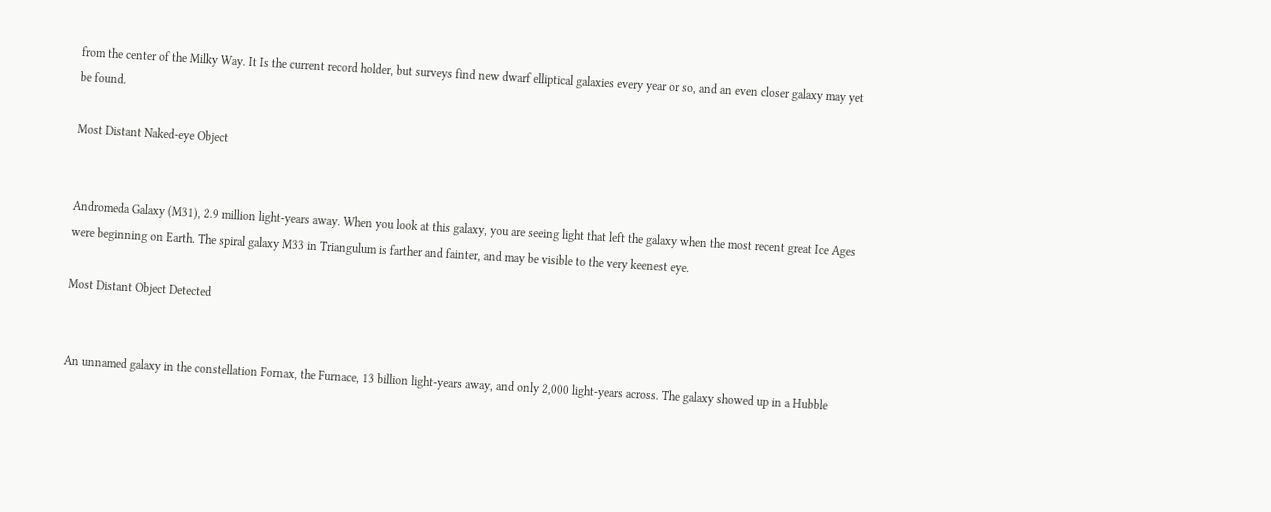from the center of the Milky Way. It Is the current record holder, but surveys find new dwarf elliptical galaxies every year or so, and an even closer galaxy may yet be found.

Most Distant Naked-eye Object


Andromeda Galaxy (M31), 2.9 million light-years away. When you look at this galaxy, you are seeing light that left the galaxy when the most recent great Ice Ages were beginning on Earth. The spiral galaxy M33 in Triangulum is farther and fainter, and may be visible to the very keenest eye.

Most Distant Object Detected


An unnamed galaxy in the constellation Fornax, the Furnace, 13 billion light-years away, and only 2,000 light-years across. The galaxy showed up in a Hubble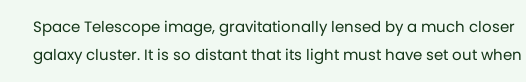Space Telescope image, gravitationally lensed by a much closer galaxy cluster. It is so distant that its light must have set out when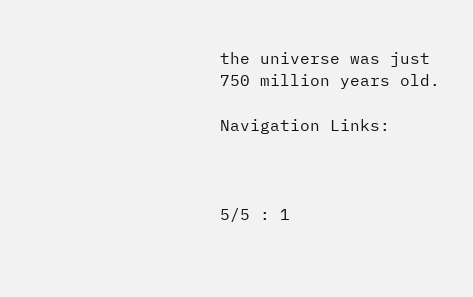the universe was just 750 million years old.

Navigation Links:



5/5 : 1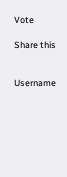Vote

Share this


Username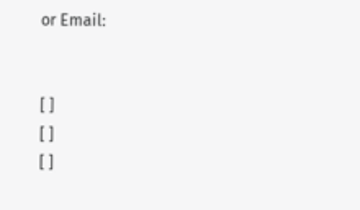or Email:


[ ]
[ ]
[ ]